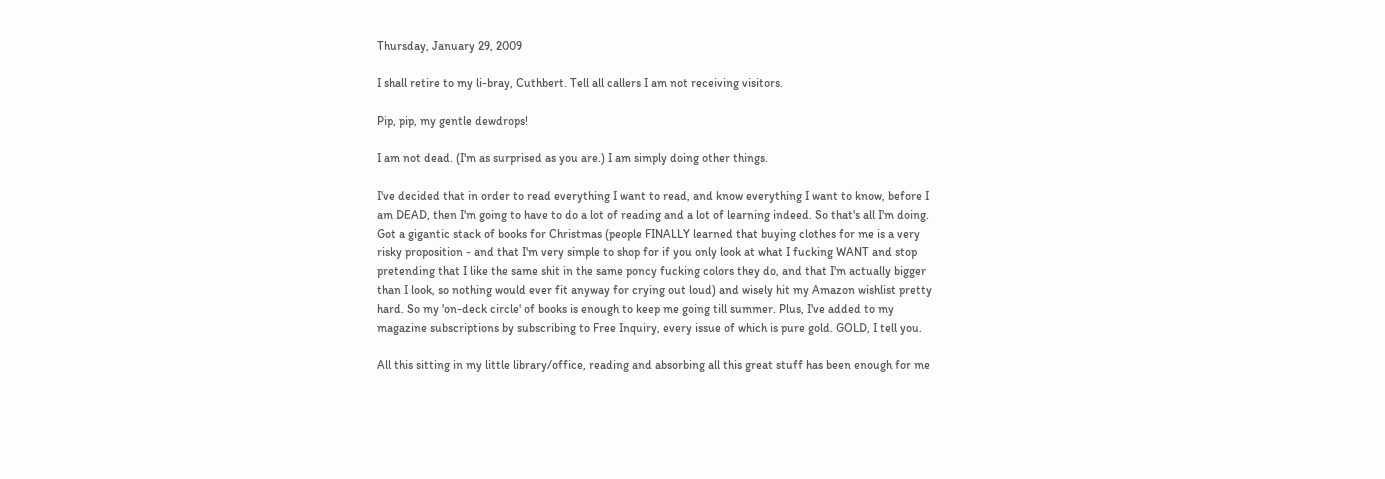Thursday, January 29, 2009

I shall retire to my li-bray, Cuthbert. Tell all callers I am not receiving visitors.

Pip, pip, my gentle dewdrops!

I am not dead. (I'm as surprised as you are.) I am simply doing other things.

I've decided that in order to read everything I want to read, and know everything I want to know, before I am DEAD, then I'm going to have to do a lot of reading and a lot of learning indeed. So that's all I'm doing. Got a gigantic stack of books for Christmas (people FINALLY learned that buying clothes for me is a very risky proposition - and that I'm very simple to shop for if you only look at what I fucking WANT and stop pretending that I like the same shit in the same poncy fucking colors they do, and that I'm actually bigger than I look, so nothing would ever fit anyway for crying out loud) and wisely hit my Amazon wishlist pretty hard. So my 'on-deck circle' of books is enough to keep me going till summer. Plus, I've added to my magazine subscriptions by subscribing to Free Inquiry, every issue of which is pure gold. GOLD, I tell you.

All this sitting in my little library/office, reading and absorbing all this great stuff has been enough for me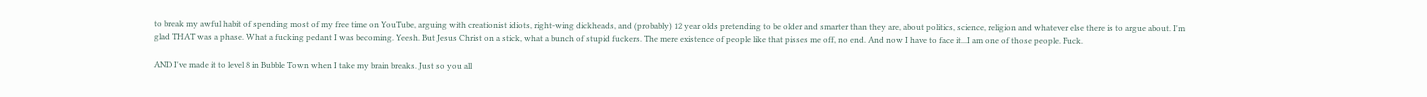to break my awful habit of spending most of my free time on YouTube, arguing with creationist idiots, right-wing dickheads, and (probably) 12 year olds pretending to be older and smarter than they are, about politics, science, religion and whatever else there is to argue about. I'm glad THAT was a phase. What a fucking pedant I was becoming. Yeesh. But Jesus Christ on a stick, what a bunch of stupid fuckers. The mere existence of people like that pisses me off, no end. And now I have to face it...I am one of those people. Fuck.

AND I've made it to level 8 in Bubble Town when I take my brain breaks. Just so you all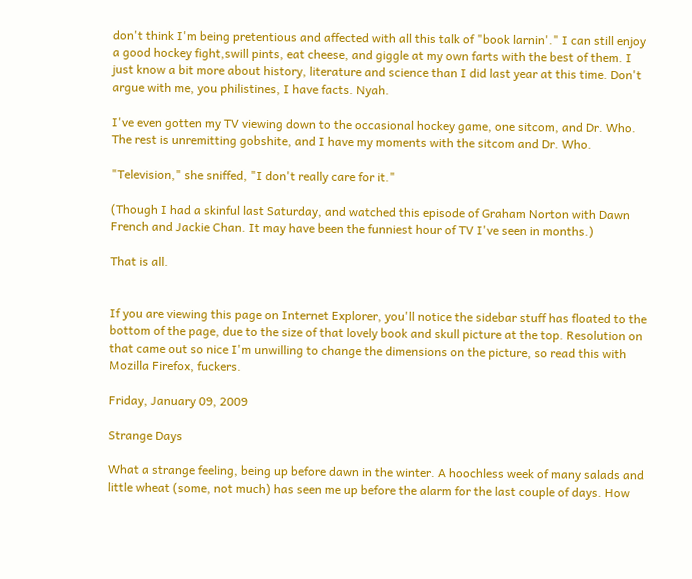don't think I'm being pretentious and affected with all this talk of "book larnin'." I can still enjoy a good hockey fight,swill pints, eat cheese, and giggle at my own farts with the best of them. I just know a bit more about history, literature and science than I did last year at this time. Don't argue with me, you philistines, I have facts. Nyah.

I've even gotten my TV viewing down to the occasional hockey game, one sitcom, and Dr. Who. The rest is unremitting gobshite, and I have my moments with the sitcom and Dr. Who.

"Television," she sniffed, "I don't really care for it."

(Though I had a skinful last Saturday, and watched this episode of Graham Norton with Dawn French and Jackie Chan. It may have been the funniest hour of TV I've seen in months.)

That is all.


If you are viewing this page on Internet Explorer, you'll notice the sidebar stuff has floated to the bottom of the page, due to the size of that lovely book and skull picture at the top. Resolution on that came out so nice I'm unwilling to change the dimensions on the picture, so read this with Mozilla Firefox, fuckers.

Friday, January 09, 2009

Strange Days

What a strange feeling, being up before dawn in the winter. A hoochless week of many salads and little wheat (some, not much) has seen me up before the alarm for the last couple of days. How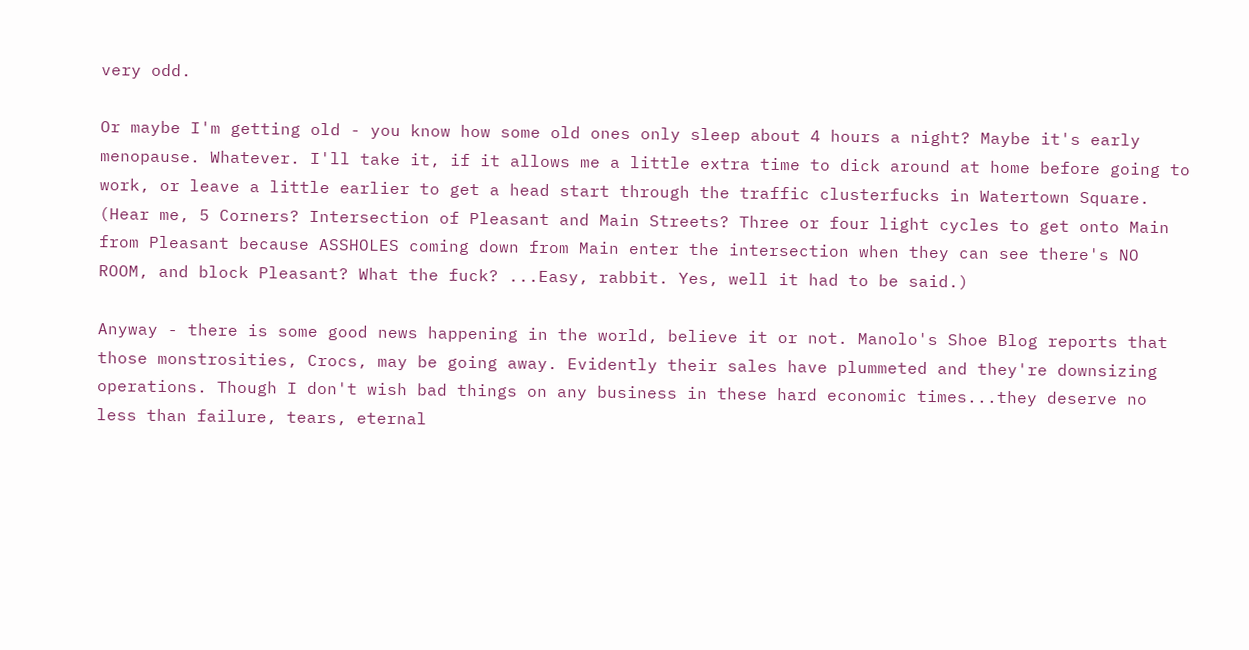very odd.

Or maybe I'm getting old - you know how some old ones only sleep about 4 hours a night? Maybe it's early menopause. Whatever. I'll take it, if it allows me a little extra time to dick around at home before going to work, or leave a little earlier to get a head start through the traffic clusterfucks in Watertown Square. (Hear me, 5 Corners? Intersection of Pleasant and Main Streets? Three or four light cycles to get onto Main from Pleasant because ASSHOLES coming down from Main enter the intersection when they can see there's NO ROOM, and block Pleasant? What the fuck? ...Easy, rabbit. Yes, well it had to be said.)

Anyway - there is some good news happening in the world, believe it or not. Manolo's Shoe Blog reports that those monstrosities, Crocs, may be going away. Evidently their sales have plummeted and they're downsizing operations. Though I don't wish bad things on any business in these hard economic times...they deserve no less than failure, tears, eternal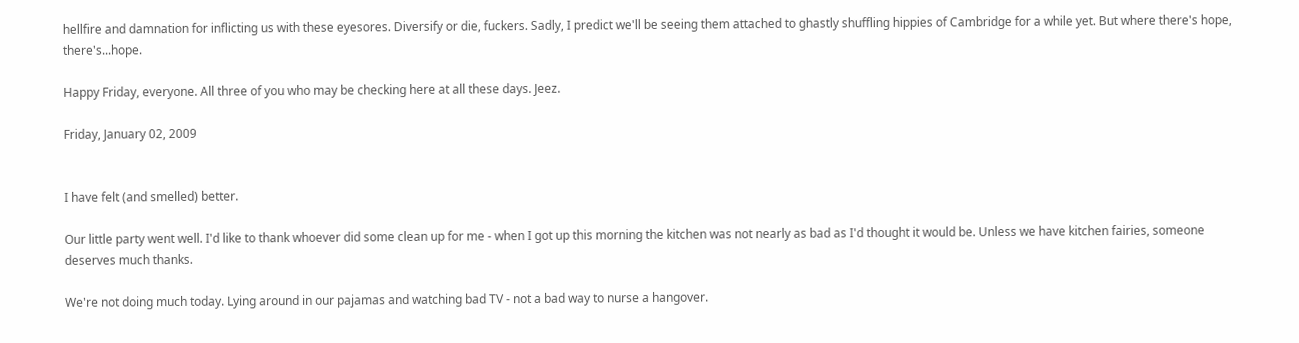hellfire and damnation for inflicting us with these eyesores. Diversify or die, fuckers. Sadly, I predict we'll be seeing them attached to ghastly shuffling hippies of Cambridge for a while yet. But where there's hope, there's...hope.

Happy Friday, everyone. All three of you who may be checking here at all these days. Jeez.

Friday, January 02, 2009


I have felt (and smelled) better.

Our little party went well. I'd like to thank whoever did some clean up for me - when I got up this morning the kitchen was not nearly as bad as I'd thought it would be. Unless we have kitchen fairies, someone deserves much thanks.

We're not doing much today. Lying around in our pajamas and watching bad TV - not a bad way to nurse a hangover.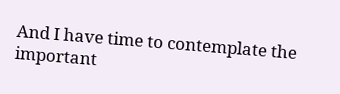And I have time to contemplate the important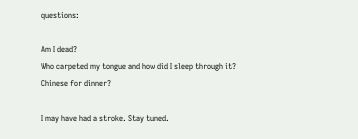questions:

Am I dead?
Who carpeted my tongue and how did I sleep through it?
Chinese for dinner?

I may have had a stroke. Stay tuned.